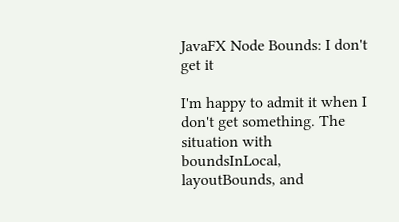JavaFX Node Bounds: I don't get it

I'm happy to admit it when I don't get something. The situation with boundsInLocal, layoutBounds, and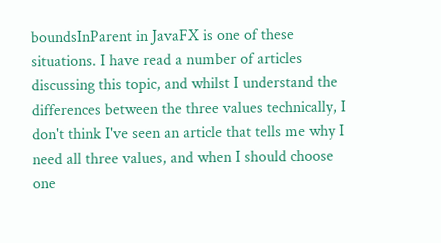boundsInParent in JavaFX is one of these situations. I have read a number of articles discussing this topic, and whilst I understand the differences between the three values technically, I don't think I've seen an article that tells me why I need all three values, and when I should choose one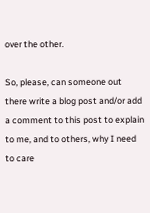over the other.

So, please, can someone out there write a blog post and/or add a comment to this post to explain to me, and to others, why I need to care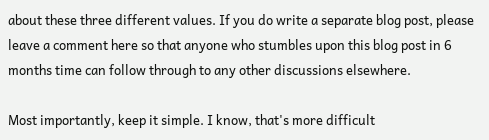about these three different values. If you do write a separate blog post, please leave a comment here so that anyone who stumbles upon this blog post in 6 months time can follow through to any other discussions elsewhere.

Most importantly, keep it simple. I know, that's more difficult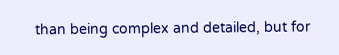than being complex and detailed, but for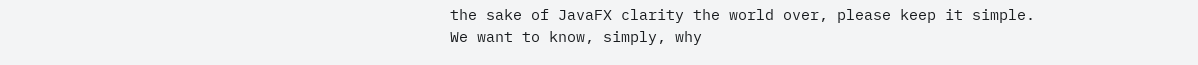the sake of JavaFX clarity the world over, please keep it simple. We want to know, simply, why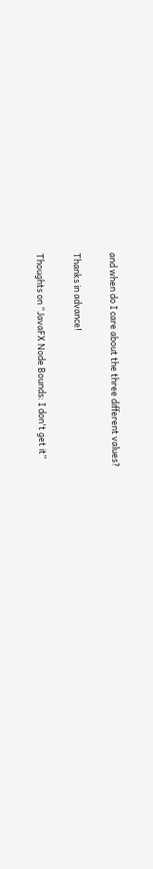and when do I care about the three different values?

Thanks in advance!

Thoughts on “JavaFX Node Bounds: I don't get it”